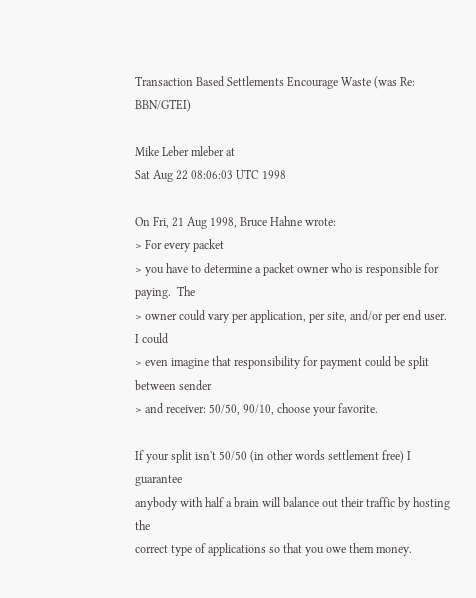Transaction Based Settlements Encourage Waste (was Re: BBN/GTEI)

Mike Leber mleber at
Sat Aug 22 08:06:03 UTC 1998

On Fri, 21 Aug 1998, Bruce Hahne wrote:
> For every packet
> you have to determine a packet owner who is responsible for paying.  The
> owner could vary per application, per site, and/or per end user.  I could
> even imagine that responsibility for payment could be split between sender
> and receiver: 50/50, 90/10, choose your favorite.

If your split isn't 50/50 (in other words settlement free) I guarantee
anybody with half a brain will balance out their traffic by hosting the
correct type of applications so that you owe them money.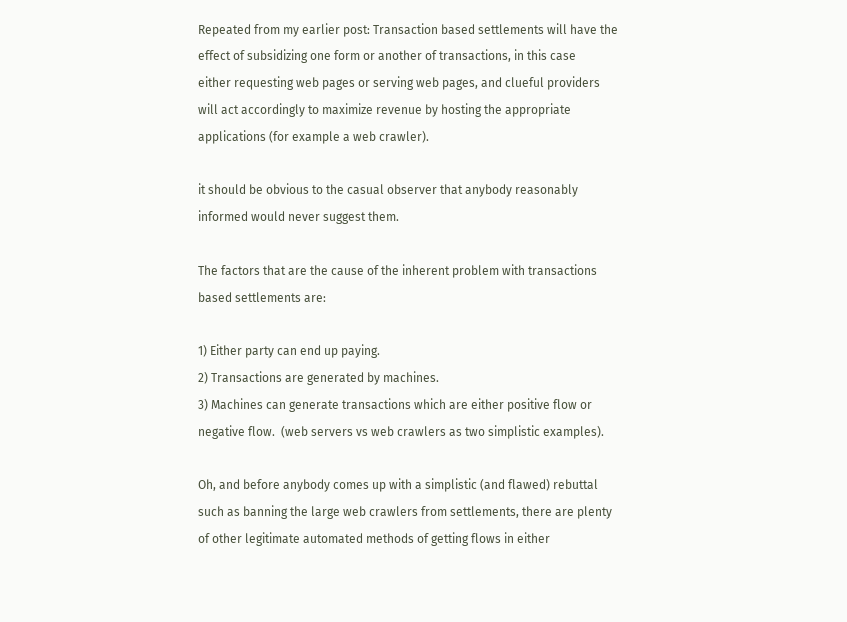Repeated from my earlier post: Transaction based settlements will have the
effect of subsidizing one form or another of transactions, in this case
either requesting web pages or serving web pages, and clueful providers
will act accordingly to maximize revenue by hosting the appropriate
applications (for example a web crawler).

it should be obvious to the casual observer that anybody reasonably
informed would never suggest them.

The factors that are the cause of the inherent problem with transactions
based settlements are:

1) Either party can end up paying.
2) Transactions are generated by machines.
3) Machines can generate transactions which are either positive flow or
negative flow.  (web servers vs web crawlers as two simplistic examples).

Oh, and before anybody comes up with a simplistic (and flawed) rebuttal
such as banning the large web crawlers from settlements, there are plenty
of other legitimate automated methods of getting flows in either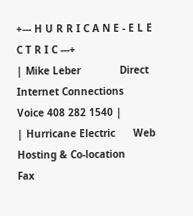+--- H U R R I C A N E - E L E C T R I C ---+
| Mike Leber             Direct Internet Connections     Voice 408 282 1540 |
| Hurricane Electric      Web Hosting & Co-location        Fax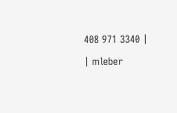408 971 3340 |
| mleber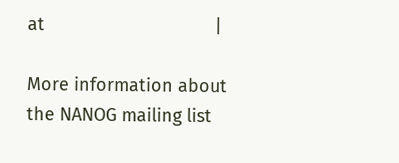at                                  |

More information about the NANOG mailing list